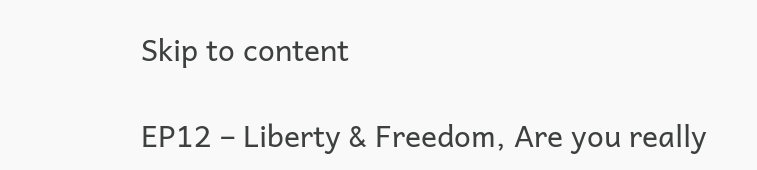Skip to content

EP12 – Liberty & Freedom, Are you really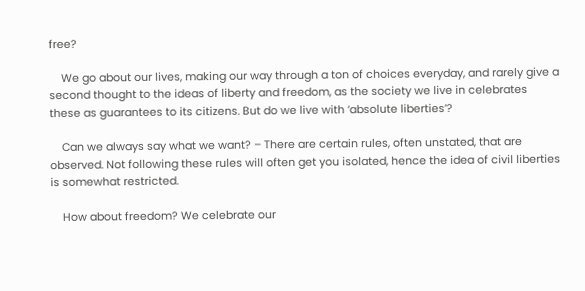free?

    We go about our lives, making our way through a ton of choices everyday, and rarely give a second thought to the ideas of liberty and freedom, as the society we live in celebrates these as guarantees to its citizens. But do we live with ‘absolute liberties’?

    Can we always say what we want? – There are certain rules, often unstated, that are observed. Not following these rules will often get you isolated, hence the idea of civil liberties is somewhat restricted.

    How about freedom? We celebrate our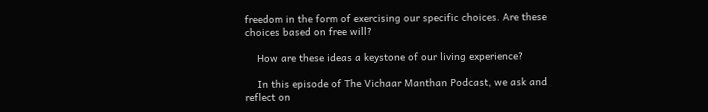freedom in the form of exercising our specific choices. Are these choices based on free will?

    How are these ideas a keystone of our living experience?

    In this episode of The Vichaar Manthan Podcast, we ask and reflect on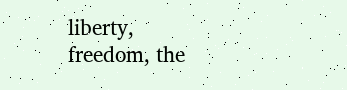liberty, freedom, the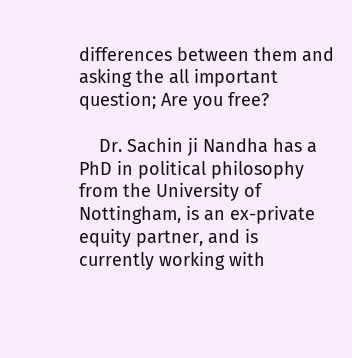differences between them and asking the all important question; Are you free?

    Dr. Sachin ji Nandha has a PhD in political philosophy from the University of Nottingham, is an ex-private equity partner, and is currently working with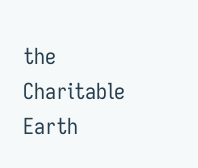the Charitable Earth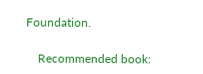Foundation.

    Recommended book: